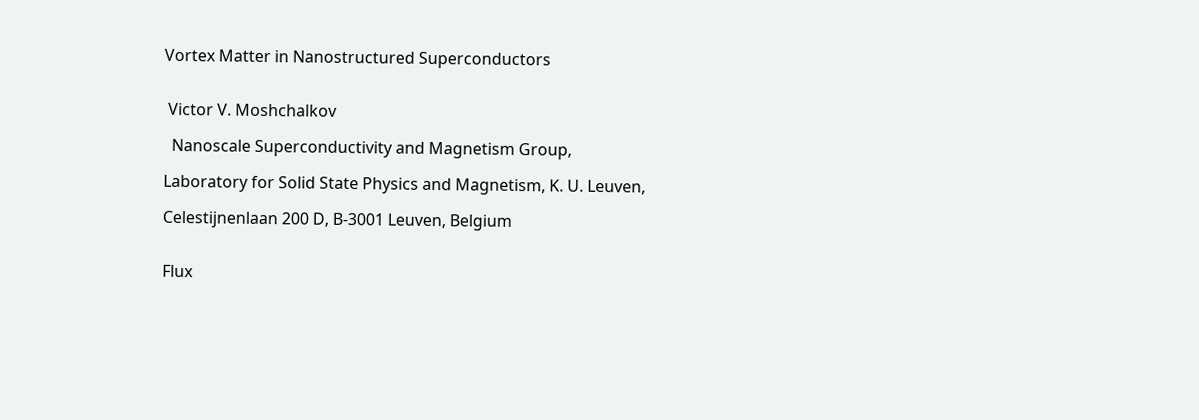Vortex Matter in Nanostructured Superconductors


 Victor V. Moshchalkov

  Nanoscale Superconductivity and Magnetism Group,

Laboratory for Solid State Physics and Magnetism, K. U. Leuven,

Celestijnenlaan 200 D, B-3001 Leuven, Belgium


Flux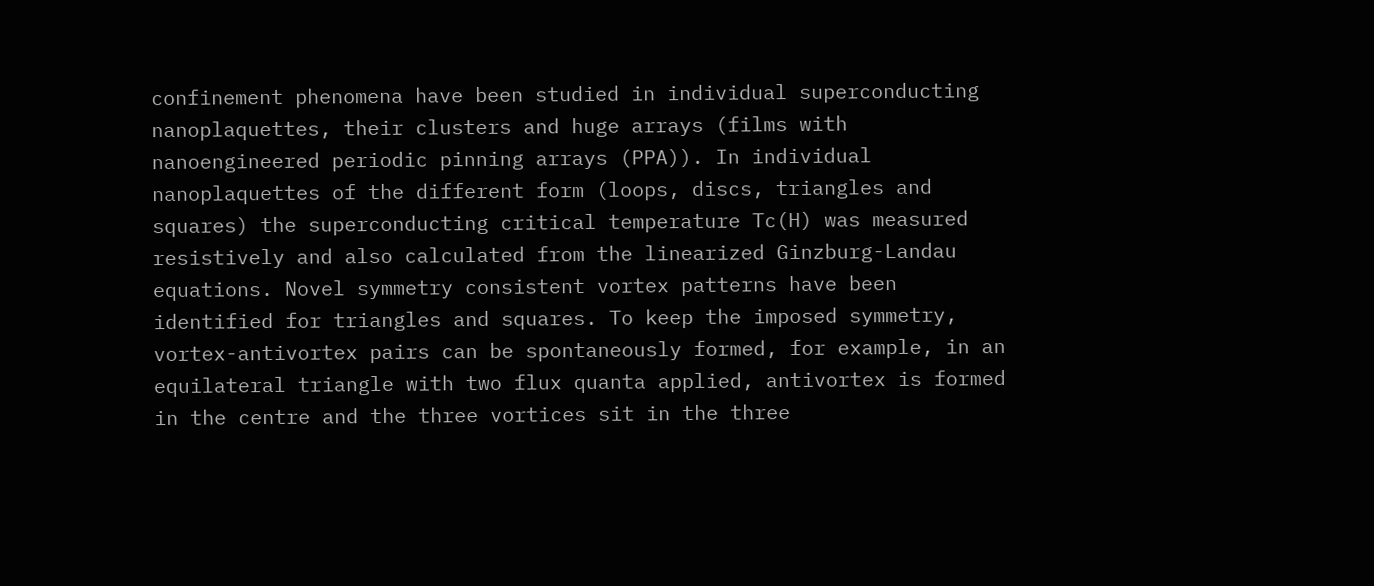confinement phenomena have been studied in individual superconducting nanoplaquettes, their clusters and huge arrays (films with nanoengineered periodic pinning arrays (PPA)). In individual nanoplaquettes of the different form (loops, discs, triangles and squares) the superconducting critical temperature Tc(H) was measured resistively and also calculated from the linearized Ginzburg-Landau equations. Novel symmetry consistent vortex patterns have been identified for triangles and squares. To keep the imposed symmetry, vortex-antivortex pairs can be spontaneously formed, for example, in an equilateral triangle with two flux quanta applied, antivortex is formed in the centre and the three vortices sit in the three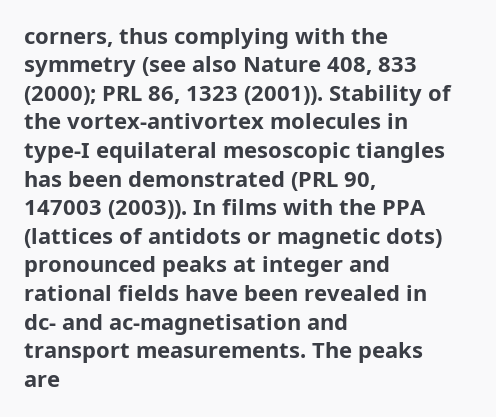corners, thus complying with the symmetry (see also Nature 408, 833 (2000); PRL 86, 1323 (2001)). Stability of the vortex-antivortex molecules in type-I equilateral mesoscopic tiangles has been demonstrated (PRL 90, 147003 (2003)). In films with the PPA (lattices of antidots or magnetic dots) pronounced peaks at integer and rational fields have been revealed in dc- and ac-magnetisation and transport measurements. The peaks are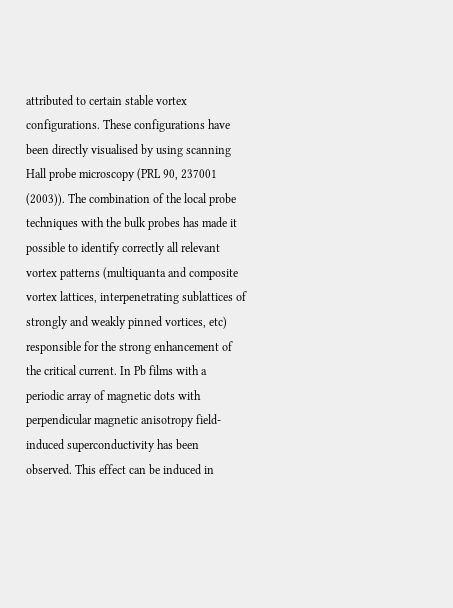attributed to certain stable vortex configurations. These configurations have been directly visualised by using scanning Hall probe microscopy (PRL 90, 237001 (2003)). The combination of the local probe techniques with the bulk probes has made it possible to identify correctly all relevant vortex patterns (multiquanta and composite vortex lattices, interpenetrating sublattices of strongly and weakly pinned vortices, etc) responsible for the strong enhancement of the critical current. In Pb films with a periodic array of magnetic dots with perpendicular magnetic anisotropy field-induced superconductivity has been observed. This effect can be induced in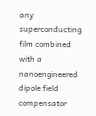any superconducting film combined with a nanoengineered dipole field compensator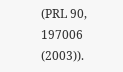(PRL 90, 197006 (2003)).